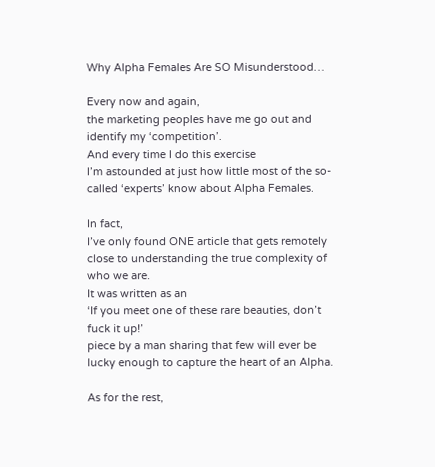Why Alpha Females Are SO Misunderstood…

Every now and again,
the marketing peoples have me go out and identify my ‘competition’.
And every time I do this exercise
I’m astounded at just how little most of the so-called ‘experts’ know about Alpha Females.

In fact,
I’ve only found ONE article that gets remotely close to understanding the true complexity of who we are.
It was written as an
‘If you meet one of these rare beauties, don’t fuck it up!’
piece by a man sharing that few will ever be lucky enough to capture the heart of an Alpha.

As for the rest,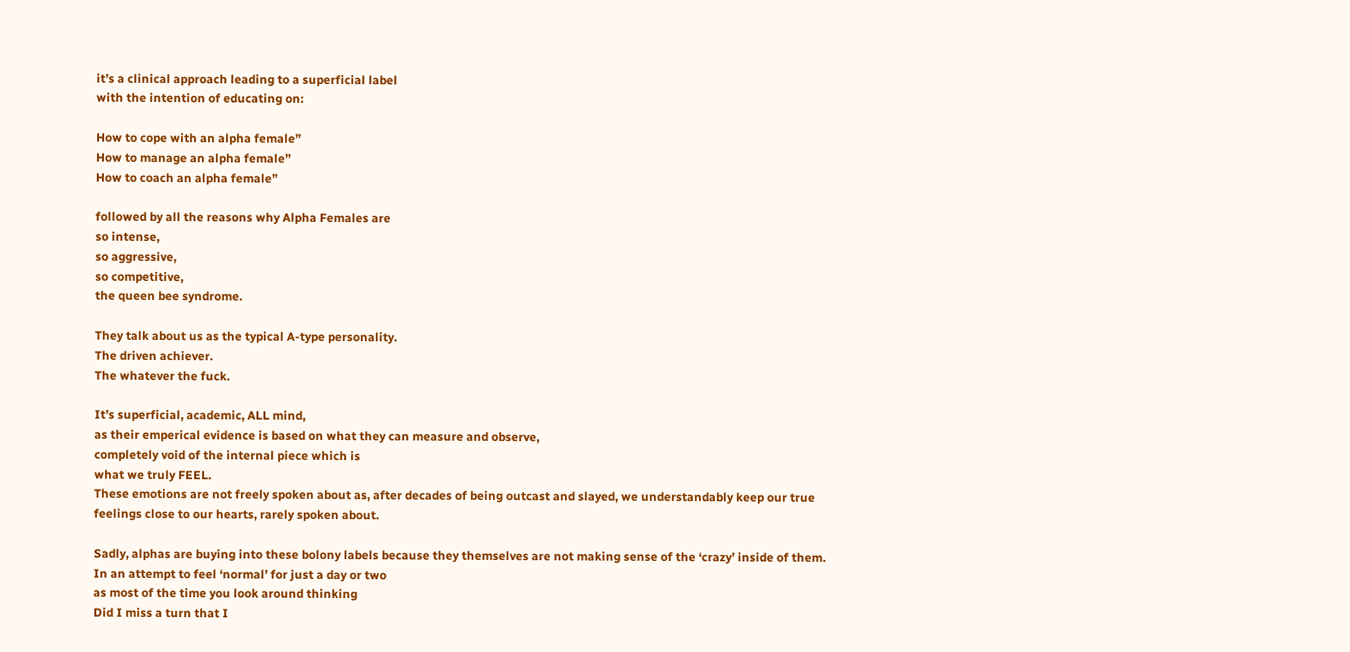it’s a clinical approach leading to a superficial label
with the intention of educating on:

How to cope with an alpha female”
How to manage an alpha female”
How to coach an alpha female”

followed by all the reasons why Alpha Females are
so intense,
so aggressive,
so competitive,
the queen bee syndrome.

They talk about us as the typical A-type personality.
The driven achiever.
The whatever the fuck.

It’s superficial, academic, ALL mind,
as their emperical evidence is based on what they can measure and observe,
completely void of the internal piece which is
what we truly FEEL.
These emotions are not freely spoken about as, after decades of being outcast and slayed, we understandably keep our true feelings close to our hearts, rarely spoken about.

Sadly, alphas are buying into these bolony labels because they themselves are not making sense of the ‘crazy’ inside of them.
In an attempt to feel ‘normal’ for just a day or two
as most of the time you look around thinking
Did I miss a turn that I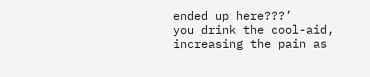ended up here???’
you drink the cool-aid,
increasing the pain as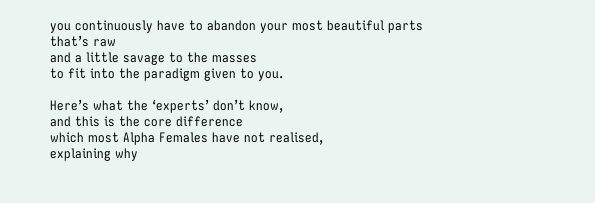you continuously have to abandon your most beautiful parts
that’s raw
and a little savage to the masses
to fit into the paradigm given to you.

Here’s what the ‘experts’ don’t know,
and this is the core difference
which most Alpha Females have not realised,
explaining why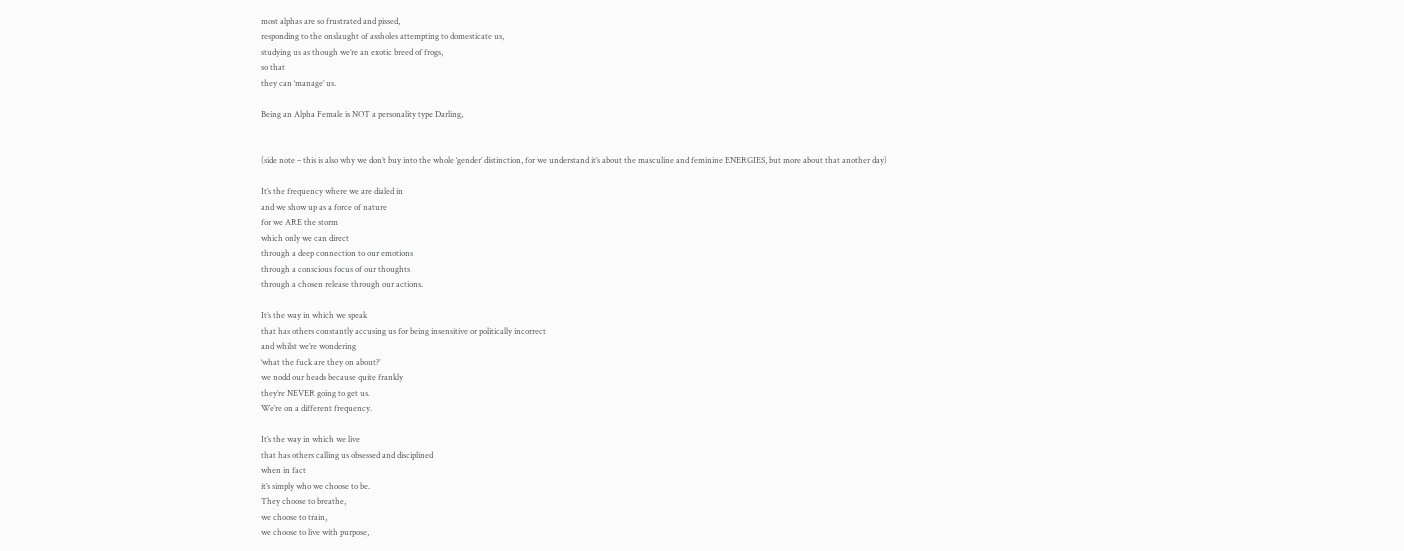most alphas are so frustrated and pissed,
responding to the onslaught of assholes attempting to domesticate us,
studying us as though we’re an exotic breed of frogs,
so that
they can ‘manage’ us.

Being an Alpha Female is NOT a personality type Darling,


(side note – this is also why we don’t buy into the whole ‘gender’ distinction, for we understand it’s about the masculine and feminine ENERGIES, but more about that another day)

It’s the frequency where we are dialed in
and we show up as a force of nature
for we ARE the storm
which only we can direct
through a deep connection to our emotions
through a conscious focus of our thoughts
through a chosen release through our actions.

It’s the way in which we speak
that has others constantly accusing us for being insensitive or politically incorrect
and whilst we’re wondering
‘what the fuck are they on about?’
we nodd our heads because quite frankly
they’re NEVER going to get us.
We’re on a different frequency.

It’s the way in which we live
that has others calling us obsessed and disciplined
when in fact
it’s simply who we choose to be.
They choose to breathe,
we choose to train,
we choose to live with purpose,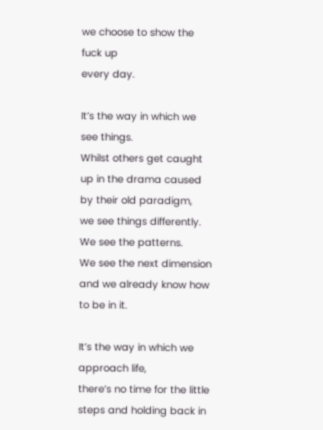we choose to show the fuck up
every day.

It’s the way in which we see things.
Whilst others get caught up in the drama caused by their old paradigm,
we see things differently.
We see the patterns.
We see the next dimension
and we already know how to be in it.

It’s the way in which we approach life,
there’s no time for the little steps and holding back in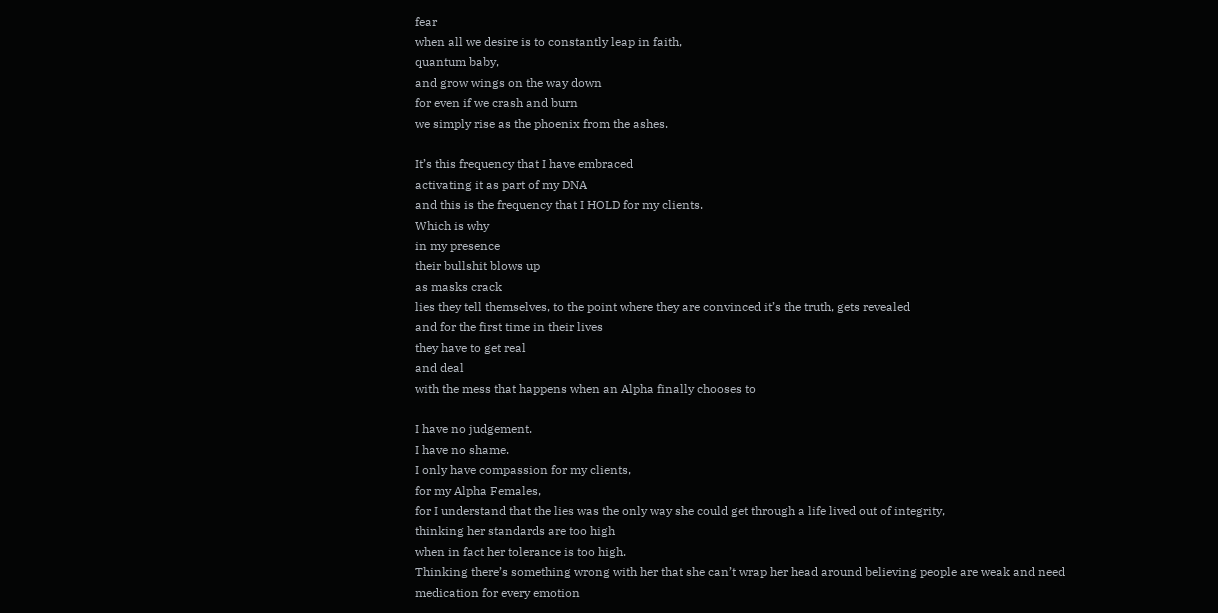fear
when all we desire is to constantly leap in faith,
quantum baby,
and grow wings on the way down
for even if we crash and burn
we simply rise as the phoenix from the ashes.

It’s this frequency that I have embraced
activating it as part of my DNA
and this is the frequency that I HOLD for my clients.
Which is why
in my presence
their bullshit blows up
as masks crack
lies they tell themselves, to the point where they are convinced it’s the truth, gets revealed
and for the first time in their lives
they have to get real
and deal
with the mess that happens when an Alpha finally chooses to

I have no judgement.
I have no shame.
I only have compassion for my clients,
for my Alpha Females,
for I understand that the lies was the only way she could get through a life lived out of integrity,
thinking her standards are too high
when in fact her tolerance is too high.
Thinking there’s something wrong with her that she can’t wrap her head around believing people are weak and need medication for every emotion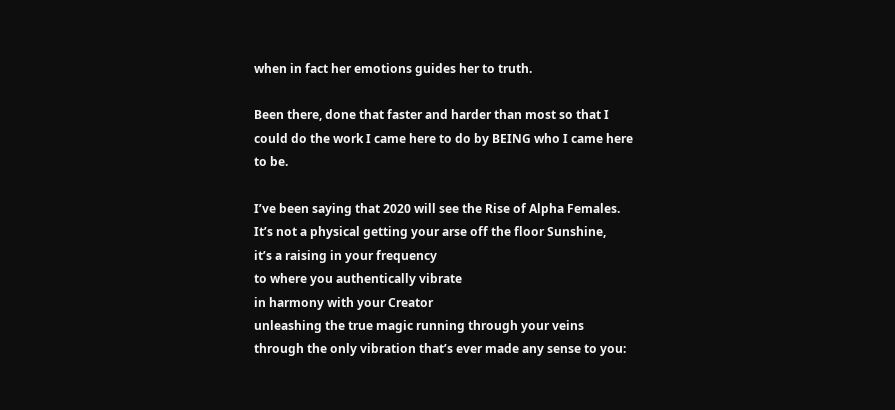when in fact her emotions guides her to truth.

Been there, done that faster and harder than most so that I could do the work I came here to do by BEING who I came here to be.

I’ve been saying that 2020 will see the Rise of Alpha Females.
It’s not a physical getting your arse off the floor Sunshine,
it’s a raising in your frequency
to where you authentically vibrate
in harmony with your Creator
unleashing the true magic running through your veins
through the only vibration that’s ever made any sense to you: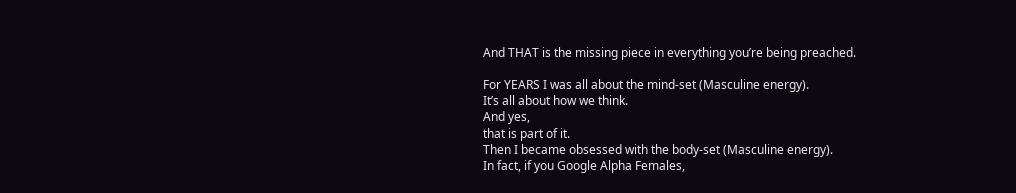And THAT is the missing piece in everything you’re being preached.

For YEARS I was all about the mind-set (Masculine energy).
It’s all about how we think.
And yes,
that is part of it.
Then I became obsessed with the body-set (Masculine energy).
In fact, if you Google Alpha Females,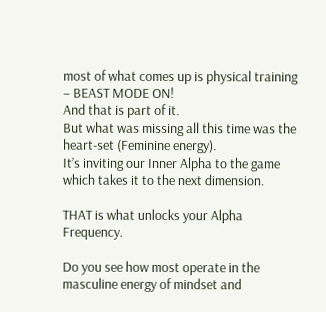most of what comes up is physical training – BEAST MODE ON!
And that is part of it.
But what was missing all this time was the heart-set (Feminine energy).
It’s inviting our Inner Alpha to the game
which takes it to the next dimension.

THAT is what unlocks your Alpha Frequency.

Do you see how most operate in the masculine energy of mindset and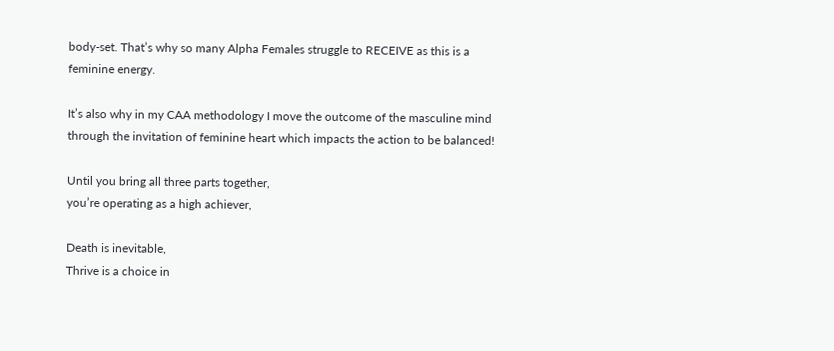body-set. That’s why so many Alpha Females struggle to RECEIVE as this is a feminine energy.

It’s also why in my CAA methodology I move the outcome of the masculine mind through the invitation of feminine heart which impacts the action to be balanced!

Until you bring all three parts together,
you’re operating as a high achiever,

Death is inevitable,
Thrive is a choice in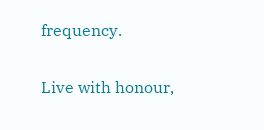frequency.

Live with honour,